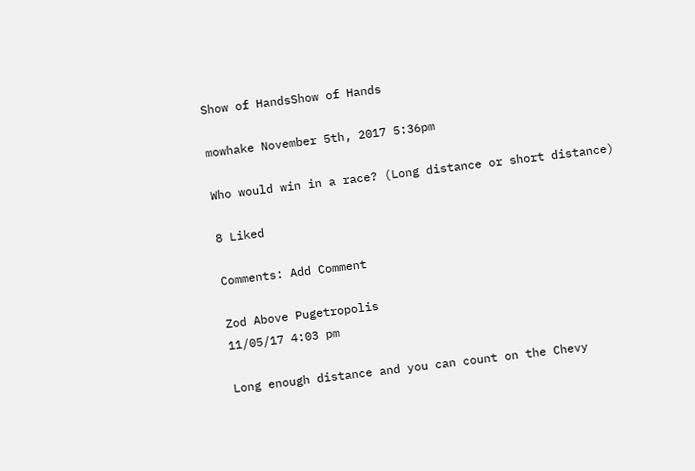Show of HandsShow of Hands

mowhake November 5th, 2017 5:36pm

Who would win in a race? (Long distance or short distance)

8 Liked

Comments: Add Comment

Zod Above Pugetropolis
11/05/17 4:03 pm

Long enough distance and you can count on the Chevy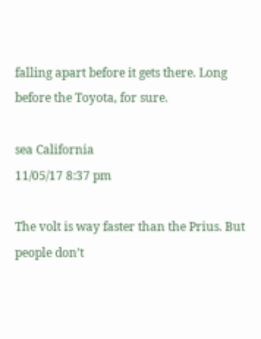falling apart before it gets there. Long before the Toyota, for sure.

sea California
11/05/17 8:37 pm

The volt is way faster than the Prius. But people don’t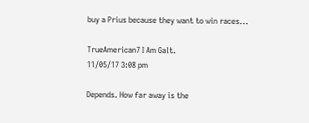buy a Prius because they want to win races...

TrueAmerican7 I Am Galt.
11/05/17 3:08 pm

Depends. How far away is the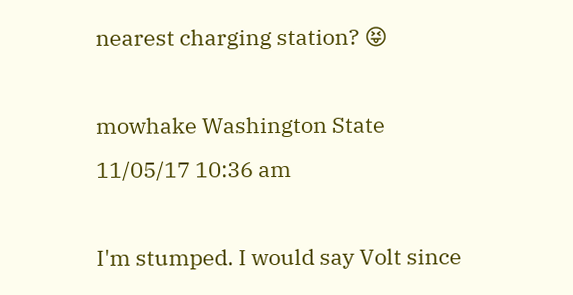nearest charging station? 😝

mowhake Washington State
11/05/17 10:36 am

I'm stumped. I would say Volt since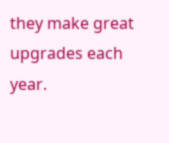they make great upgrades each year.